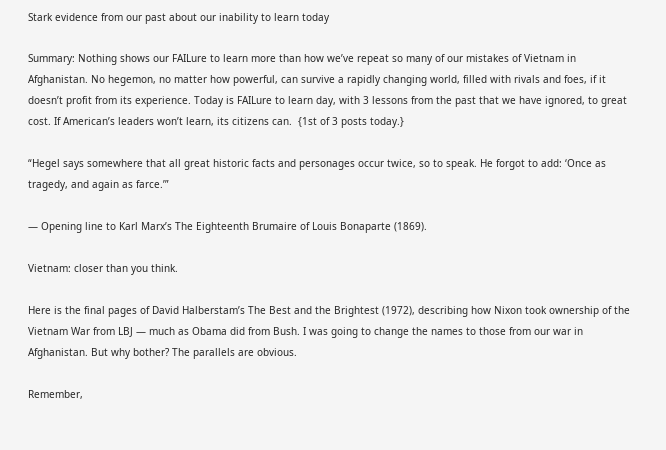Stark evidence from our past about our inability to learn today

Summary: Nothing shows our FAILure to learn more than how we’ve repeat so many of our mistakes of Vietnam in Afghanistan. No hegemon, no matter how powerful, can survive a rapidly changing world, filled with rivals and foes, if it doesn’t profit from its experience. Today is FAILure to learn day, with 3 lessons from the past that we have ignored, to great cost. If American’s leaders won’t learn, its citizens can.  {1st of 3 posts today.}

“Hegel says somewhere that all great historic facts and personages occur twice, so to speak. He forgot to add: ‘Once as tragedy, and again as farce.’”

— Opening line to Karl Marx’s The Eighteenth Brumaire of Louis Bonaparte (1869).

Vietnam: closer than you think.

Here is the final pages of David Halberstam’s The Best and the Brightest (1972), describing how Nixon took ownership of the Vietnam War from LBJ — much as Obama did from Bush. I was going to change the names to those from our war in Afghanistan. But why bother? The parallels are obvious.

Remember,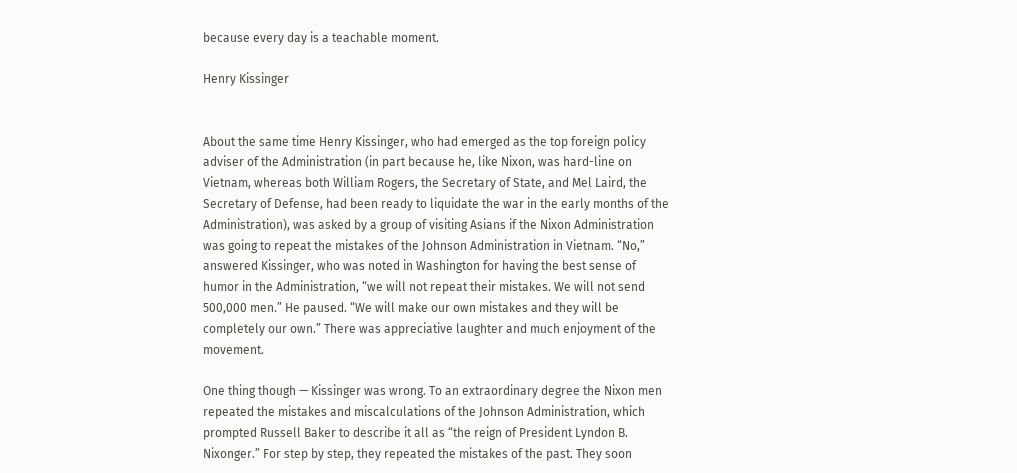because every day is a teachable moment.

Henry Kissinger


About the same time Henry Kissinger, who had emerged as the top foreign policy adviser of the Administration (in part because he, like Nixon, was hard-line on Vietnam, whereas both William Rogers, the Secretary of State, and Mel Laird, the Secretary of Defense, had been ready to liquidate the war in the early months of the Administration), was asked by a group of visiting Asians if the Nixon Administration was going to repeat the mistakes of the Johnson Administration in Vietnam. “No,” answered Kissinger, who was noted in Washington for having the best sense of humor in the Administration, “we will not repeat their mistakes. We will not send 500,000 men.” He paused. “We will make our own mistakes and they will be completely our own.” There was appreciative laughter and much enjoyment of the movement.

One thing though — Kissinger was wrong. To an extraordinary degree the Nixon men repeated the mistakes and miscalculations of the Johnson Administration, which prompted Russell Baker to describe it all as “the reign of President Lyndon B. Nixonger.” For step by step, they repeated the mistakes of the past. They soon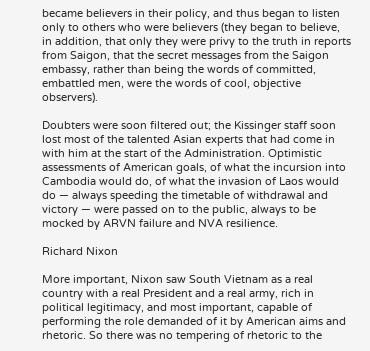became believers in their policy, and thus began to listen only to others who were believers (they began to believe, in addition, that only they were privy to the truth in reports from Saigon, that the secret messages from the Saigon embassy, rather than being the words of committed, embattled men, were the words of cool, objective observers).

Doubters were soon filtered out; the Kissinger staff soon lost most of the talented Asian experts that had come in with him at the start of the Administration. Optimistic assessments of American goals, of what the incursion into Cambodia would do, of what the invasion of Laos would do — always speeding the timetable of withdrawal and victory — were passed on to the public, always to be mocked by ARVN failure and NVA resilience.

Richard Nixon

More important, Nixon saw South Vietnam as a real country with a real President and a real army, rich in political legitimacy, and most important, capable of performing the role demanded of it by American aims and rhetoric. So there was no tempering of rhetoric to the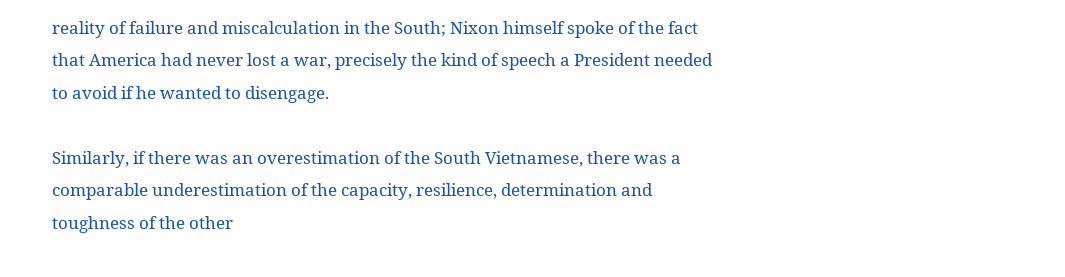reality of failure and miscalculation in the South; Nixon himself spoke of the fact that America had never lost a war, precisely the kind of speech a President needed to avoid if he wanted to disengage.

Similarly, if there was an overestimation of the South Vietnamese, there was a comparable underestimation of the capacity, resilience, determination and toughness of the other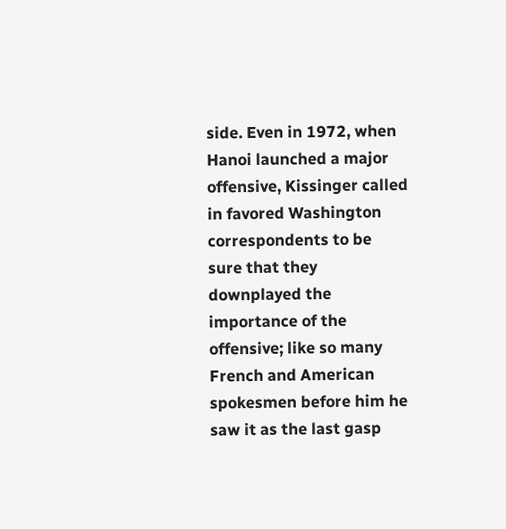side. Even in 1972, when Hanoi launched a major offensive, Kissinger called in favored Washington correspondents to be sure that they downplayed the importance of the offensive; like so many French and American spokesmen before him he saw it as the last gasp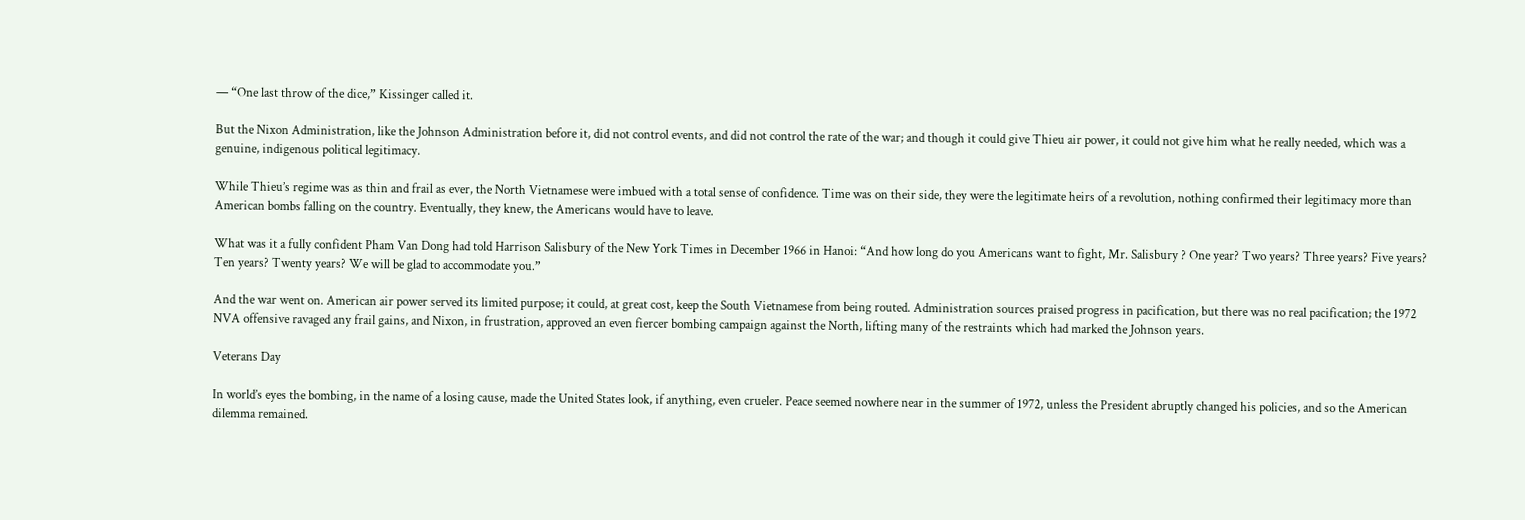— “One last throw of the dice,” Kissinger called it.

But the Nixon Administration, like the Johnson Administration before it, did not control events, and did not control the rate of the war; and though it could give Thieu air power, it could not give him what he really needed, which was a genuine, indigenous political legitimacy.

While Thieu’s regime was as thin and frail as ever, the North Vietnamese were imbued with a total sense of confidence. Time was on their side, they were the legitimate heirs of a revolution, nothing confirmed their legitimacy more than American bombs falling on the country. Eventually, they knew, the Americans would have to leave.

What was it a fully confident Pham Van Dong had told Harrison Salisbury of the New York Times in December 1966 in Hanoi: “And how long do you Americans want to fight, Mr. Salisbury ? One year? Two years? Three years? Five years? Ten years? Twenty years? We will be glad to accommodate you.”

And the war went on. American air power served its limited purpose; it could, at great cost, keep the South Vietnamese from being routed. Administration sources praised progress in pacification, but there was no real pacification; the 1972 NVA offensive ravaged any frail gains, and Nixon, in frustration, approved an even fiercer bombing campaign against the North, lifting many of the restraints which had marked the Johnson years.

Veterans Day

In world’s eyes the bombing, in the name of a losing cause, made the United States look, if anything, even crueler. Peace seemed nowhere near in the summer of 1972, unless the President abruptly changed his policies, and so the American dilemma remained.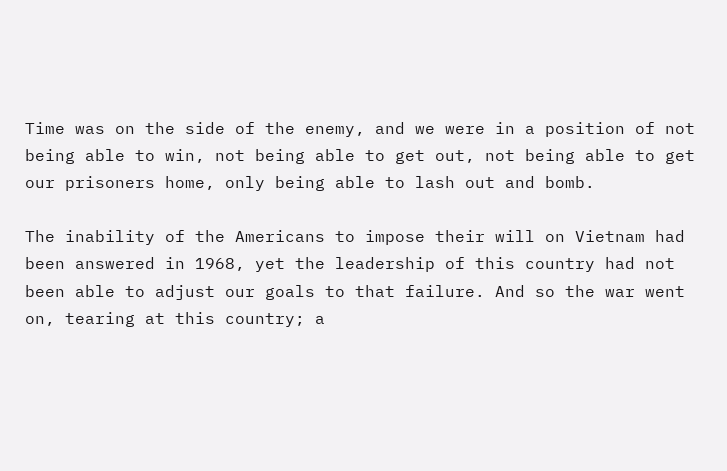Time was on the side of the enemy, and we were in a position of not being able to win, not being able to get out, not being able to get our prisoners home, only being able to lash out and bomb.

The inability of the Americans to impose their will on Vietnam had been answered in 1968, yet the leadership of this country had not been able to adjust our goals to that failure. And so the war went on, tearing at this country; a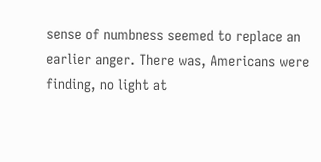sense of numbness seemed to replace an earlier anger. There was, Americans were finding, no light at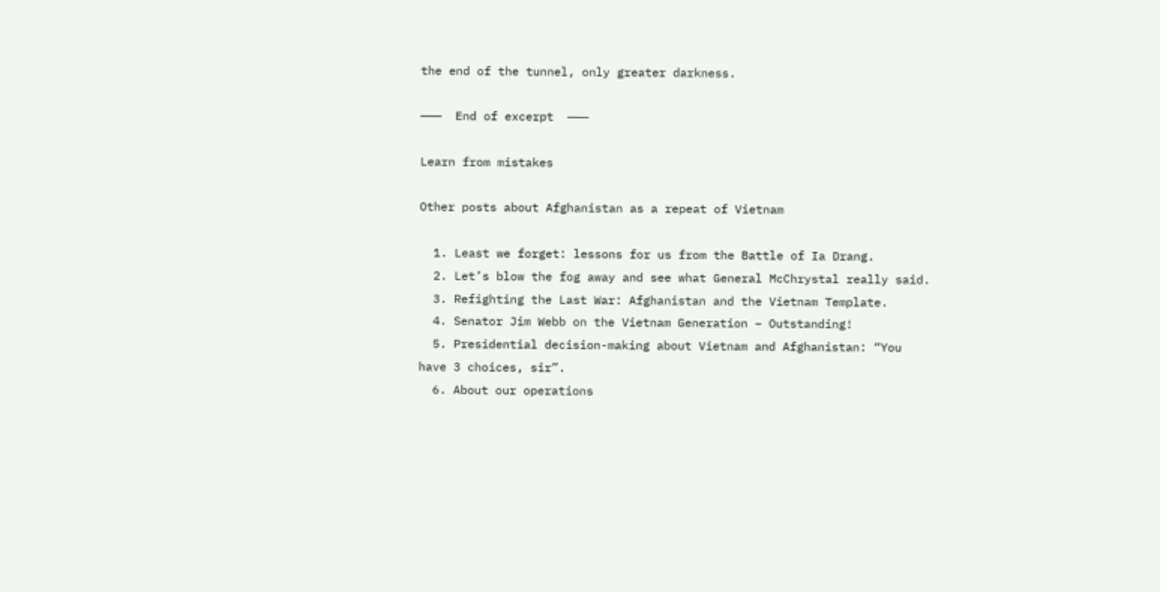the end of the tunnel, only greater darkness.

———  End of excerpt  ———

Learn from mistakes

Other posts about Afghanistan as a repeat of Vietnam

  1. Least we forget: lessons for us from the Battle of Ia Drang.
  2. Let’s blow the fog away and see what General McChrystal really said.
  3. Refighting the Last War: Afghanistan and the Vietnam Template.
  4. Senator Jim Webb on the Vietnam Generation – Outstanding!
  5. Presidential decision-making about Vietnam and Afghanistan: “You have 3 choices, sir”.
  6. About our operations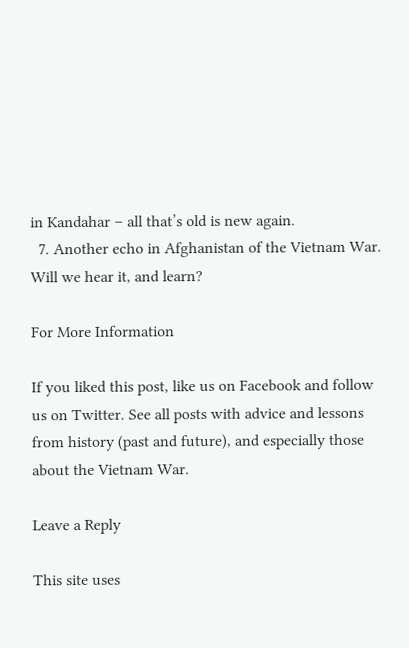in Kandahar – all that’s old is new again.
  7. Another echo in Afghanistan of the Vietnam War. Will we hear it, and learn?

For More Information

If you liked this post, like us on Facebook and follow us on Twitter. See all posts with advice and lessons from history (past and future), and especially those about the Vietnam War.

Leave a Reply

This site uses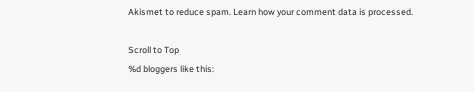Akismet to reduce spam. Learn how your comment data is processed.

Scroll to Top
%d bloggers like this: